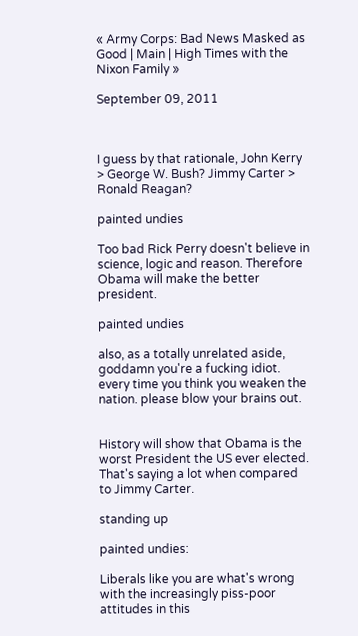« Army Corps: Bad News Masked as Good | Main | High Times with the Nixon Family »

September 09, 2011



I guess by that rationale, John Kerry > George W. Bush? Jimmy Carter > Ronald Reagan?

painted undies

Too bad Rick Perry doesn't believe in science, logic and reason. Therefore Obama will make the better president.

painted undies

also, as a totally unrelated aside, goddamn you're a fucking idiot. every time you think you weaken the nation. please blow your brains out.


History will show that Obama is the worst President the US ever elected. That's saying a lot when compared to Jimmy Carter.

standing up

painted undies:

Liberals like you are what's wrong with the increasingly piss-poor attitudes in this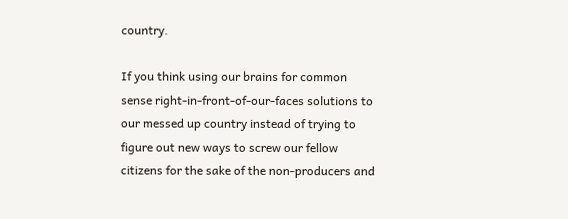country.

If you think using our brains for common sense right-in-front-of-our-faces solutions to our messed up country instead of trying to figure out new ways to screw our fellow citizens for the sake of the non-producers and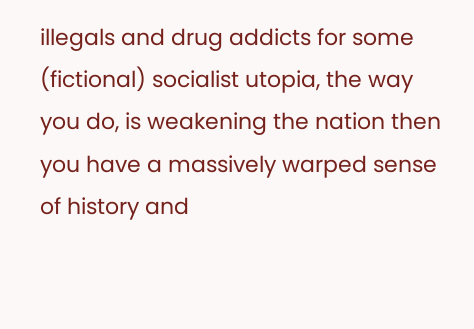illegals and drug addicts for some (fictional) socialist utopia, the way you do, is weakening the nation then you have a massively warped sense of history and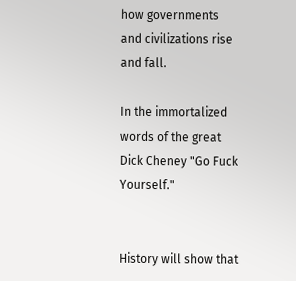how governments and civilizations rise and fall.

In the immortalized words of the great Dick Cheney "Go Fuck Yourself."


History will show that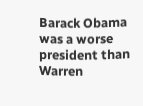Barack Obama was a worse president than Warren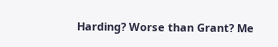Harding? Worse than Grant? Me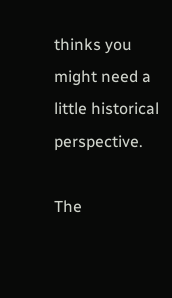thinks you might need a little historical perspective.

The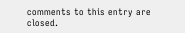comments to this entry are closed.